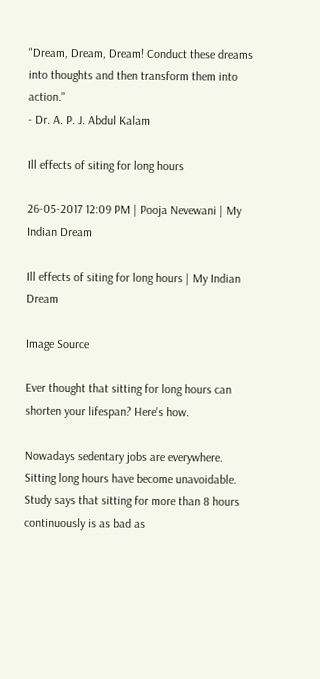"Dream, Dream, Dream! Conduct these dreams into thoughts and then transform them into action."
- Dr. A. P. J. Abdul Kalam

Ill effects of siting for long hours

26-05-2017 12:09 PM | Pooja Nevewani | My Indian Dream

Ill effects of siting for long hours | My Indian Dream

Image Source

Ever thought that sitting for long hours can shorten your lifespan? Here's how.

Nowadays sedentary jobs are everywhere. Sitting long hours have become unavoidable. Study says that sitting for more than 8 hours continuously is as bad as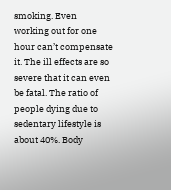smoking. Even working out for one hour can’t compensate it. The ill effects are so severe that it can even be fatal. The ratio of people dying due to sedentary lifestyle is about 40%. Body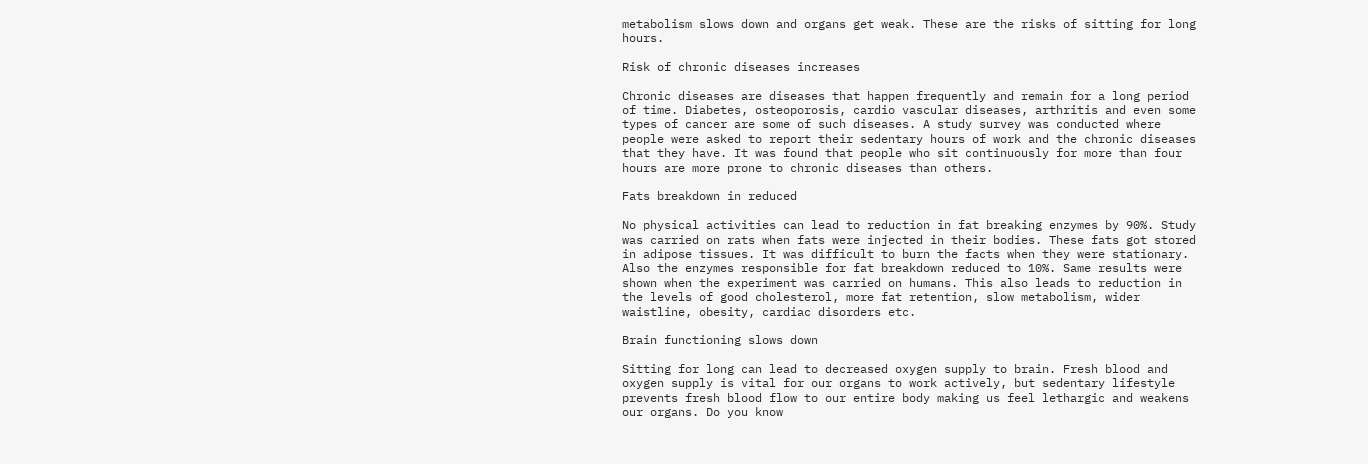metabolism slows down and organs get weak. These are the risks of sitting for long hours.

Risk of chronic diseases increases

Chronic diseases are diseases that happen frequently and remain for a long period of time. Diabetes, osteoporosis, cardio vascular diseases, arthritis and even some types of cancer are some of such diseases. A study survey was conducted where people were asked to report their sedentary hours of work and the chronic diseases that they have. It was found that people who sit continuously for more than four hours are more prone to chronic diseases than others.

Fats breakdown in reduced

No physical activities can lead to reduction in fat breaking enzymes by 90%. Study was carried on rats when fats were injected in their bodies. These fats got stored in adipose tissues. It was difficult to burn the facts when they were stationary. Also the enzymes responsible for fat breakdown reduced to 10%. Same results were shown when the experiment was carried on humans. This also leads to reduction in the levels of good cholesterol, more fat retention, slow metabolism, wider waistline, obesity, cardiac disorders etc.

Brain functioning slows down

Sitting for long can lead to decreased oxygen supply to brain. Fresh blood and oxygen supply is vital for our organs to work actively, but sedentary lifestyle prevents fresh blood flow to our entire body making us feel lethargic and weakens our organs. Do you know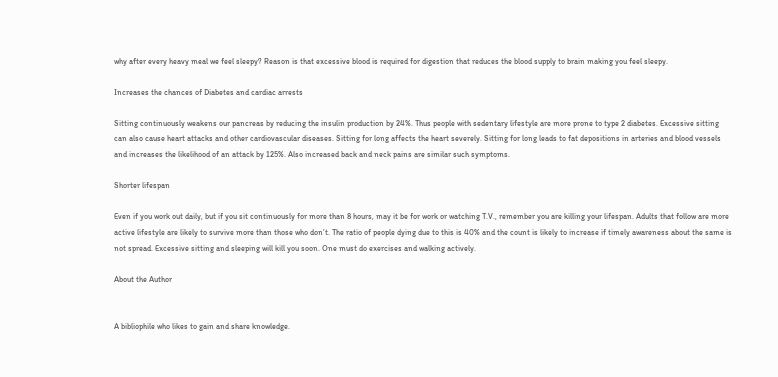why after every heavy meal we feel sleepy? Reason is that excessive blood is required for digestion that reduces the blood supply to brain making you feel sleepy.

Increases the chances of Diabetes and cardiac arrests

Sitting continuously weakens our pancreas by reducing the insulin production by 24%. Thus people with sedentary lifestyle are more prone to type 2 diabetes. Excessive sitting can also cause heart attacks and other cardiovascular diseases. Sitting for long affects the heart severely. Sitting for long leads to fat depositions in arteries and blood vessels and increases the likelihood of an attack by 125%. Also increased back and neck pains are similar such symptoms.

Shorter lifespan

Even if you work out daily, but if you sit continuously for more than 8 hours, may it be for work or watching T.V., remember you are killing your lifespan. Adults that follow are more active lifestyle are likely to survive more than those who don’t. The ratio of people dying due to this is 40% and the count is likely to increase if timely awareness about the same is not spread. Excessive sitting and sleeping will kill you soon. One must do exercises and walking actively.

About the Author


A bibliophile who likes to gain and share knowledge.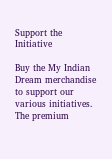Support the Initiative

Buy the My Indian Dream merchandise to support our various initiatives. The premium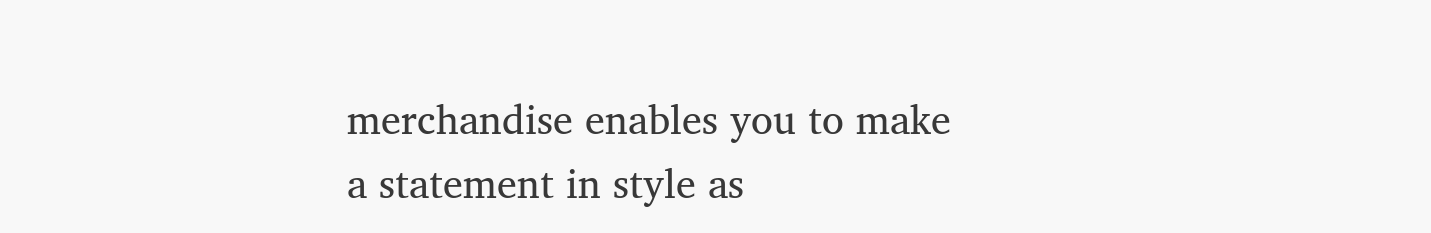merchandise enables you to make a statement in style as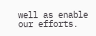well as enable our efforts.